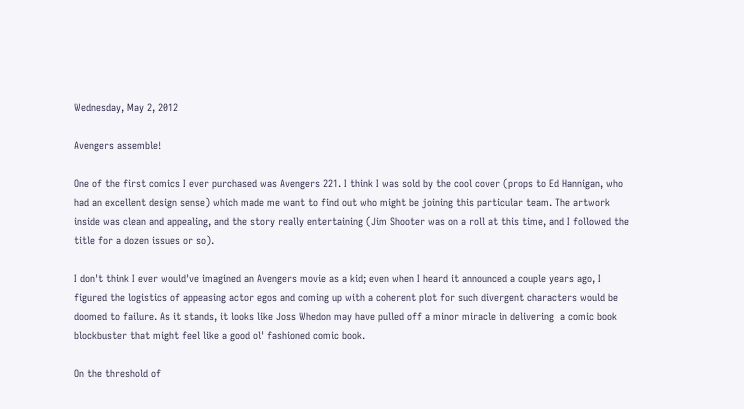Wednesday, May 2, 2012

Avengers assemble!

One of the first comics I ever purchased was Avengers 221. I think I was sold by the cool cover (props to Ed Hannigan, who had an excellent design sense) which made me want to find out who might be joining this particular team. The artwork inside was clean and appealing, and the story really entertaining (Jim Shooter was on a roll at this time, and I followed the title for a dozen issues or so).

I don't think I ever would've imagined an Avengers movie as a kid; even when I heard it announced a couple years ago, I figured the logistics of appeasing actor egos and coming up with a coherent plot for such divergent characters would be doomed to failure. As it stands, it looks like Joss Whedon may have pulled off a minor miracle in delivering  a comic book blockbuster that might feel like a good ol' fashioned comic book.

On the threshold of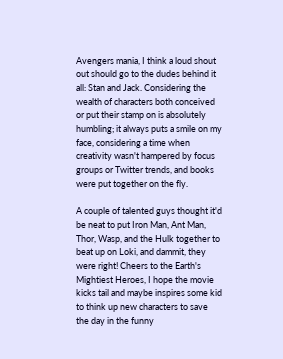Avengers mania, I think a loud shout out should go to the dudes behind it all: Stan and Jack. Considering the wealth of characters both conceived or put their stamp on is absolutely humbling; it always puts a smile on my face, considering a time when creativity wasn't hampered by focus groups or Twitter trends, and books were put together on the fly.

A couple of talented guys thought it'd be neat to put Iron Man, Ant Man, Thor, Wasp, and the Hulk together to beat up on Loki, and dammit, they were right! Cheers to the Earth's Mightiest Heroes, I hope the movie kicks tail and maybe inspires some kid to think up new characters to save the day in the funny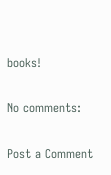books!

No comments:

Post a Comment